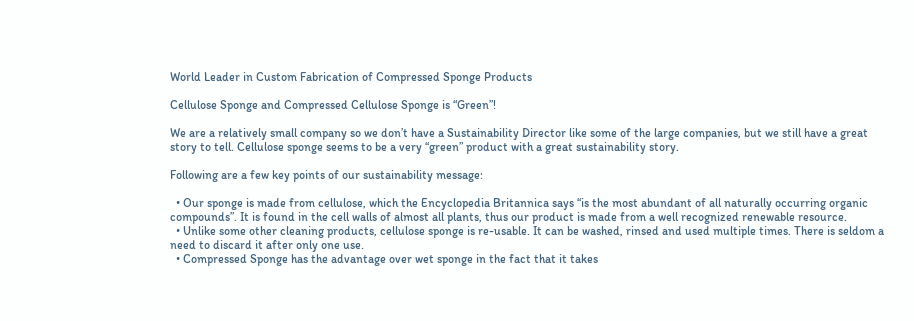World Leader in Custom Fabrication of Compressed Sponge Products

Cellulose Sponge and Compressed Cellulose Sponge is “Green”!

We are a relatively small company so we don’t have a Sustainability Director like some of the large companies, but we still have a great story to tell. Cellulose sponge seems to be a very “green” product with a great sustainability story.

Following are a few key points of our sustainability message:

  • Our sponge is made from cellulose, which the Encyclopedia Britannica says “is the most abundant of all naturally occurring organic compounds”. It is found in the cell walls of almost all plants, thus our product is made from a well recognized renewable resource.
  • Unlike some other cleaning products, cellulose sponge is re-usable. It can be washed, rinsed and used multiple times. There is seldom a need to discard it after only one use.
  • Compressed Sponge has the advantage over wet sponge in the fact that it takes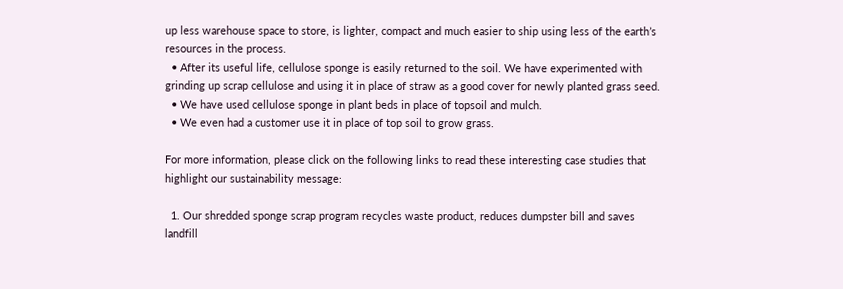up less warehouse space to store, is lighter, compact and much easier to ship using less of the earth’s resources in the process.
  • After its useful life, cellulose sponge is easily returned to the soil. We have experimented with grinding up scrap cellulose and using it in place of straw as a good cover for newly planted grass seed.
  • We have used cellulose sponge in plant beds in place of topsoil and mulch.
  • We even had a customer use it in place of top soil to grow grass.

For more information, please click on the following links to read these interesting case studies that highlight our sustainability message:

  1. Our shredded sponge scrap program recycles waste product, reduces dumpster bill and saves landfill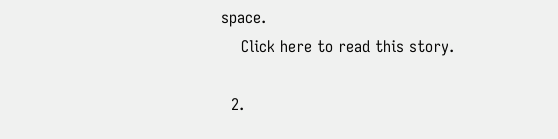space.
    Click here to read this story.

  2.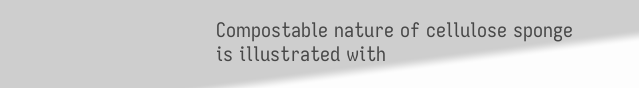Compostable nature of cellulose sponge is illustrated with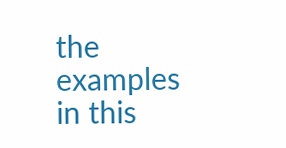the examples in this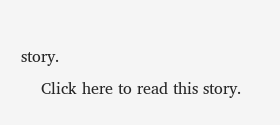story.
    Click here to read this story.